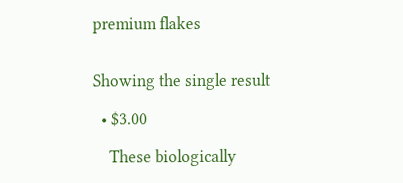premium flakes


Showing the single result

  • $3.00

    These biologically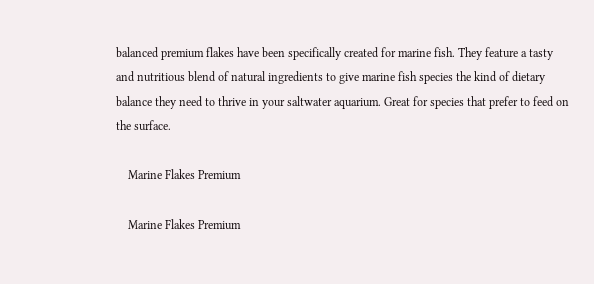balanced premium flakes have been specifically created for marine fish. They feature a tasty and nutritious blend of natural ingredients to give marine fish species the kind of dietary balance they need to thrive in your saltwater aquarium. Great for species that prefer to feed on the surface.

    Marine Flakes Premium

    Marine Flakes Premium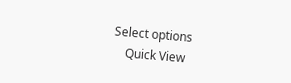Select options
    Quick View